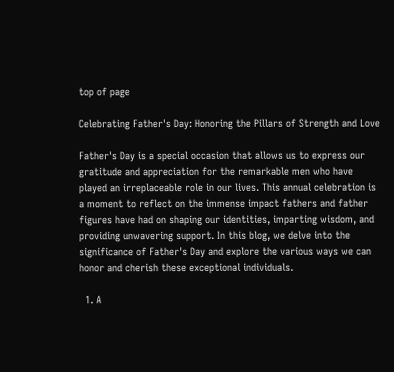top of page

Celebrating Father's Day: Honoring the Pillars of Strength and Love

Father's Day is a special occasion that allows us to express our gratitude and appreciation for the remarkable men who have played an irreplaceable role in our lives. This annual celebration is a moment to reflect on the immense impact fathers and father figures have had on shaping our identities, imparting wisdom, and providing unwavering support. In this blog, we delve into the significance of Father's Day and explore the various ways we can honor and cherish these exceptional individuals.

  1. A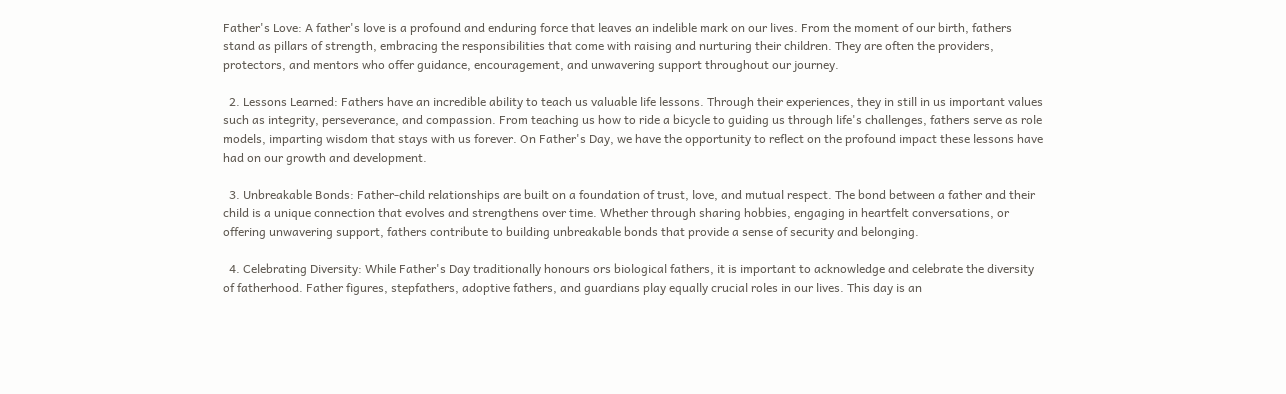Father's Love: A father's love is a profound and enduring force that leaves an indelible mark on our lives. From the moment of our birth, fathers stand as pillars of strength, embracing the responsibilities that come with raising and nurturing their children. They are often the providers, protectors, and mentors who offer guidance, encouragement, and unwavering support throughout our journey.

  2. Lessons Learned: Fathers have an incredible ability to teach us valuable life lessons. Through their experiences, they in still in us important values such as integrity, perseverance, and compassion. From teaching us how to ride a bicycle to guiding us through life's challenges, fathers serve as role models, imparting wisdom that stays with us forever. On Father's Day, we have the opportunity to reflect on the profound impact these lessons have had on our growth and development.

  3. Unbreakable Bonds: Father-child relationships are built on a foundation of trust, love, and mutual respect. The bond between a father and their child is a unique connection that evolves and strengthens over time. Whether through sharing hobbies, engaging in heartfelt conversations, or offering unwavering support, fathers contribute to building unbreakable bonds that provide a sense of security and belonging.

  4. Celebrating Diversity: While Father's Day traditionally honours ors biological fathers, it is important to acknowledge and celebrate the diversity of fatherhood. Father figures, stepfathers, adoptive fathers, and guardians play equally crucial roles in our lives. This day is an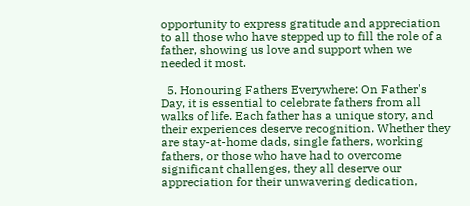opportunity to express gratitude and appreciation to all those who have stepped up to fill the role of a father, showing us love and support when we needed it most.

  5. Honouring Fathers Everywhere: On Father's Day, it is essential to celebrate fathers from all walks of life. Each father has a unique story, and their experiences deserve recognition. Whether they are stay-at-home dads, single fathers, working fathers, or those who have had to overcome significant challenges, they all deserve our appreciation for their unwavering dedication,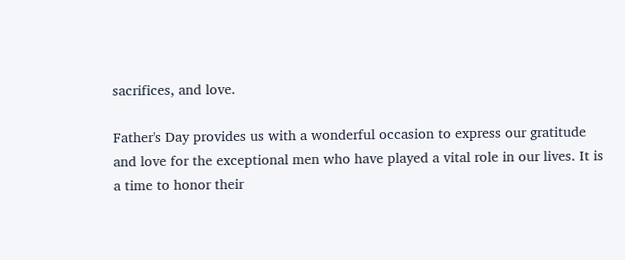sacrifices, and love.

Father's Day provides us with a wonderful occasion to express our gratitude and love for the exceptional men who have played a vital role in our lives. It is a time to honor their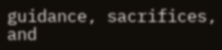guidance, sacrifices, and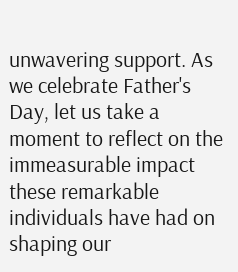unwavering support. As we celebrate Father's Day, let us take a moment to reflect on the immeasurable impact these remarkable individuals have had on shaping our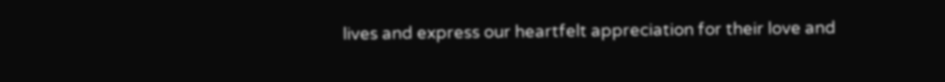lives and express our heartfelt appreciation for their love and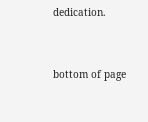dedication.


bottom of page